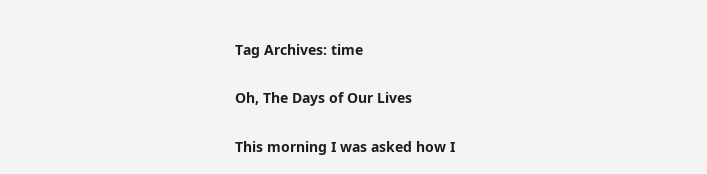Tag Archives: time

Oh, The Days of Our Lives

This morning I was asked how I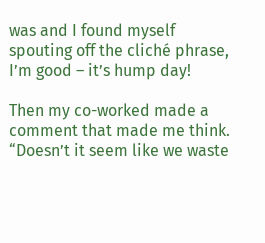was and I found myself spouting off the cliché phrase, I’m good – it’s hump day!

Then my co-worked made a comment that made me think. “Doesn’t it seem like we waste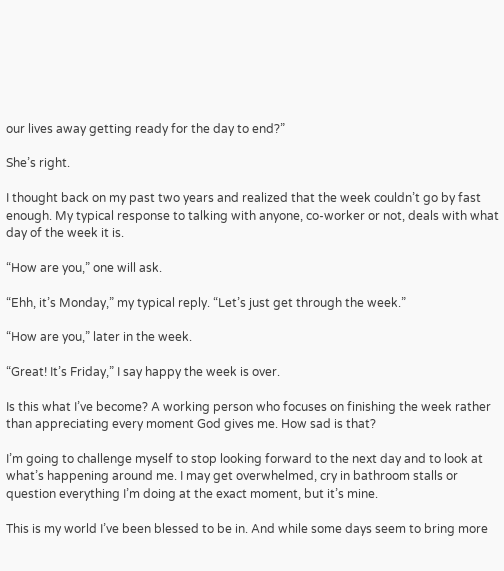our lives away getting ready for the day to end?”

She’s right.

I thought back on my past two years and realized that the week couldn’t go by fast enough. My typical response to talking with anyone, co-worker or not, deals with what day of the week it is.

“How are you,” one will ask.

“Ehh, it’s Monday,” my typical reply. “Let’s just get through the week.”

“How are you,” later in the week.

“Great! It’s Friday,” I say happy the week is over.

Is this what I’ve become? A working person who focuses on finishing the week rather than appreciating every moment God gives me. How sad is that?

I’m going to challenge myself to stop looking forward to the next day and to look at what’s happening around me. I may get overwhelmed, cry in bathroom stalls or question everything I’m doing at the exact moment, but it’s mine.

This is my world I’ve been blessed to be in. And while some days seem to bring more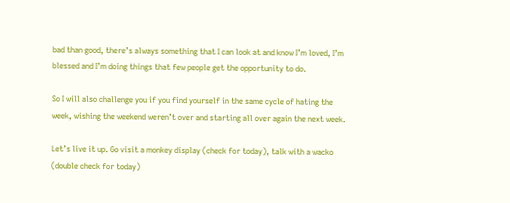bad than good, there’s always something that I can look at and know I’m loved, I’m blessed and I’m doing things that few people get the opportunity to do.

So I will also challenge you if you find yourself in the same cycle of hating the week, wishing the weekend weren’t over and starting all over again the next week.

Let’s live it up. Go visit a monkey display (check for today), talk with a wacko (double check for today)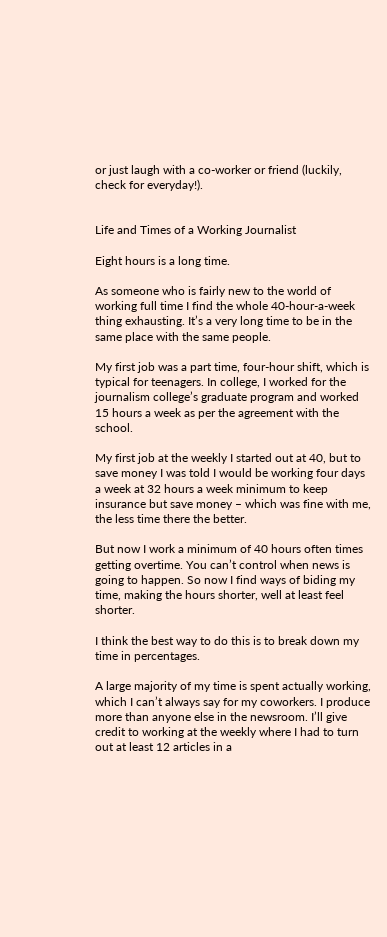or just laugh with a co-worker or friend (luckily, check for everyday!).


Life and Times of a Working Journalist

Eight hours is a long time.

As someone who is fairly new to the world of working full time I find the whole 40-hour-a-week thing exhausting. It’s a very long time to be in the same place with the same people.

My first job was a part time, four-hour shift, which is typical for teenagers. In college, I worked for the journalism college’s graduate program and worked 15 hours a week as per the agreement with the school.

My first job at the weekly I started out at 40, but to save money I was told I would be working four days a week at 32 hours a week minimum to keep insurance but save money – which was fine with me, the less time there the better.

But now I work a minimum of 40 hours often times getting overtime. You can’t control when news is going to happen. So now I find ways of biding my time, making the hours shorter, well at least feel shorter.

I think the best way to do this is to break down my time in percentages.

A large majority of my time is spent actually working, which I can’t always say for my coworkers. I produce more than anyone else in the newsroom. I’ll give credit to working at the weekly where I had to turn out at least 12 articles in a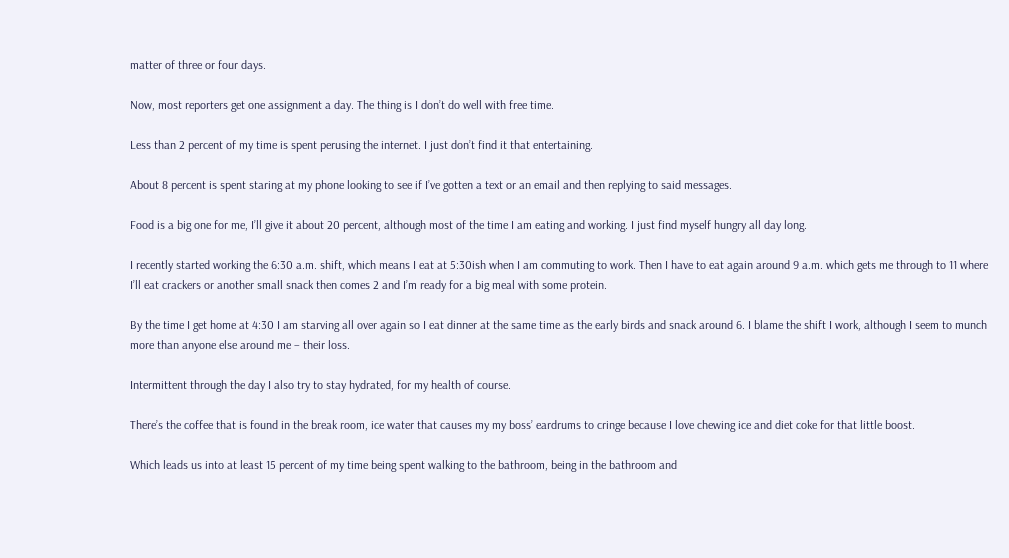matter of three or four days.

Now, most reporters get one assignment a day. The thing is I don’t do well with free time.

Less than 2 percent of my time is spent perusing the internet. I just don’t find it that entertaining.

About 8 percent is spent staring at my phone looking to see if I’ve gotten a text or an email and then replying to said messages.

Food is a big one for me, I’ll give it about 20 percent, although most of the time I am eating and working. I just find myself hungry all day long.

I recently started working the 6:30 a.m. shift, which means I eat at 5:30ish when I am commuting to work. Then I have to eat again around 9 a.m. which gets me through to 11 where I’ll eat crackers or another small snack then comes 2 and I’m ready for a big meal with some protein.

By the time I get home at 4:30 I am starving all over again so I eat dinner at the same time as the early birds and snack around 6. I blame the shift I work, although I seem to munch more than anyone else around me – their loss.

Intermittent through the day I also try to stay hydrated, for my health of course.

There’s the coffee that is found in the break room, ice water that causes my my boss’ eardrums to cringe because I love chewing ice and diet coke for that little boost.

Which leads us into at least 15 percent of my time being spent walking to the bathroom, being in the bathroom and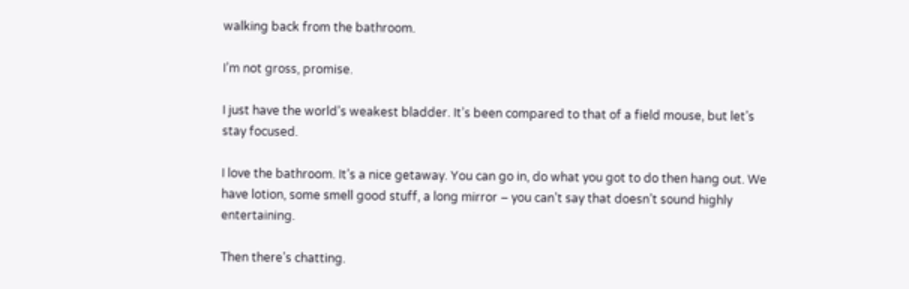walking back from the bathroom.

I’m not gross, promise.

I just have the world’s weakest bladder. It’s been compared to that of a field mouse, but let’s stay focused.

I love the bathroom. It’s a nice getaway. You can go in, do what you got to do then hang out. We have lotion, some smell good stuff, a long mirror – you can’t say that doesn’t sound highly entertaining.

Then there’s chatting.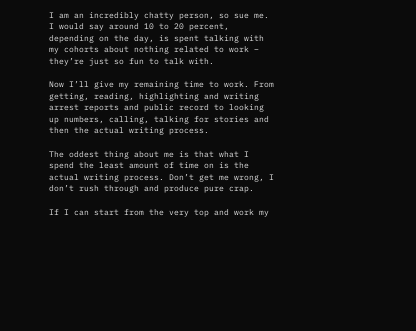I am an incredibly chatty person, so sue me. I would say around 10 to 20 percent, depending on the day, is spent talking with my cohorts about nothing related to work – they’re just so fun to talk with.

Now I’ll give my remaining time to work. From getting, reading, highlighting and writing arrest reports and public record to looking up numbers, calling, talking for stories and then the actual writing process.

The oddest thing about me is that what I spend the least amount of time on is the actual writing process. Don’t get me wrong, I don’t rush through and produce pure crap.

If I can start from the very top and work my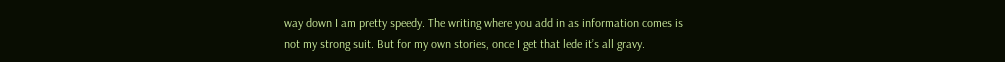way down I am pretty speedy. The writing where you add in as information comes is not my strong suit. But for my own stories, once I get that lede it’s all gravy.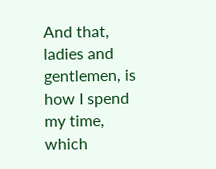And that, ladies and gentlemen, is how I spend my time, which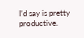I’d say is pretty productive.